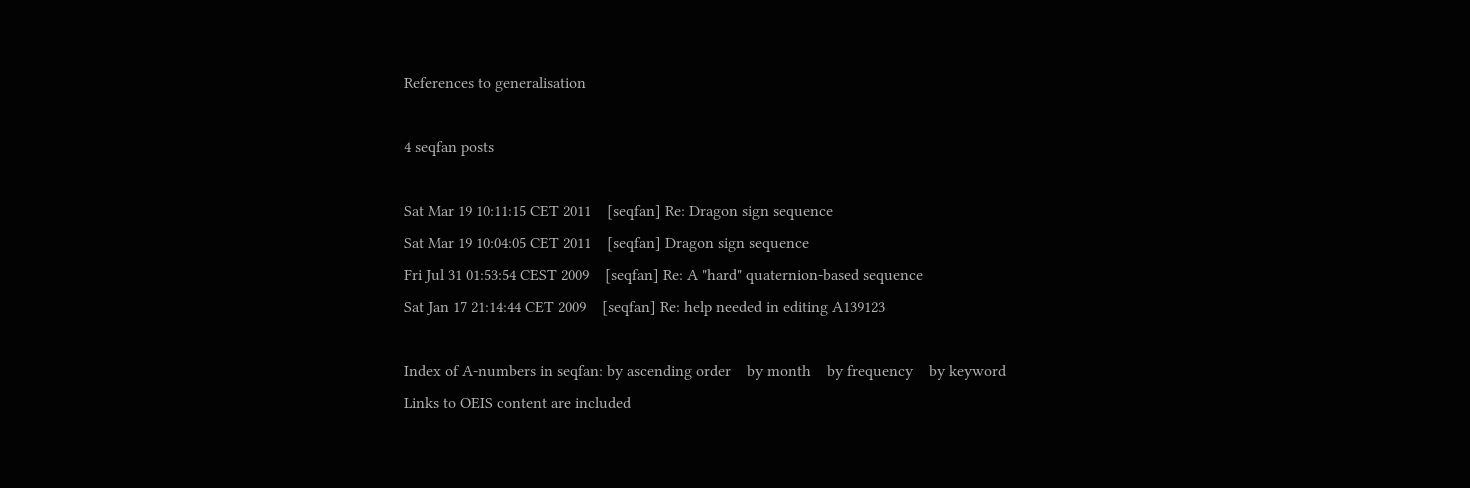References to generalisation

4 seqfan posts

Sat Mar 19 10:11:15 CET 2011    [seqfan] Re: Dragon sign sequence
Sat Mar 19 10:04:05 CET 2011    [seqfan] Dragon sign sequence
Fri Jul 31 01:53:54 CEST 2009    [seqfan] Re: A "hard" quaternion-based sequence
Sat Jan 17 21:14:44 CET 2009    [seqfan] Re: help needed in editing A139123

Index of A-numbers in seqfan: by ascending order    by month    by frequency    by keyword
Links to OEIS content are included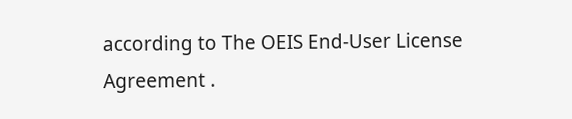according to The OEIS End-User License Agreement .